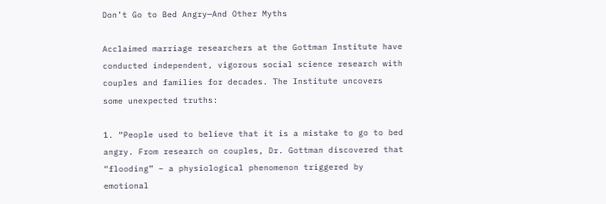Don’t Go to Bed Angry—And Other Myths

Acclaimed marriage researchers at the Gottman Institute have conducted independent, vigorous social science research with couples and families for decades. The Institute uncovers some unexpected truths:

1. “People used to believe that it is a mistake to go to bed angry. From research on couples, Dr. Gottman discovered that “flooding” – a physiological phenomenon triggered by emotional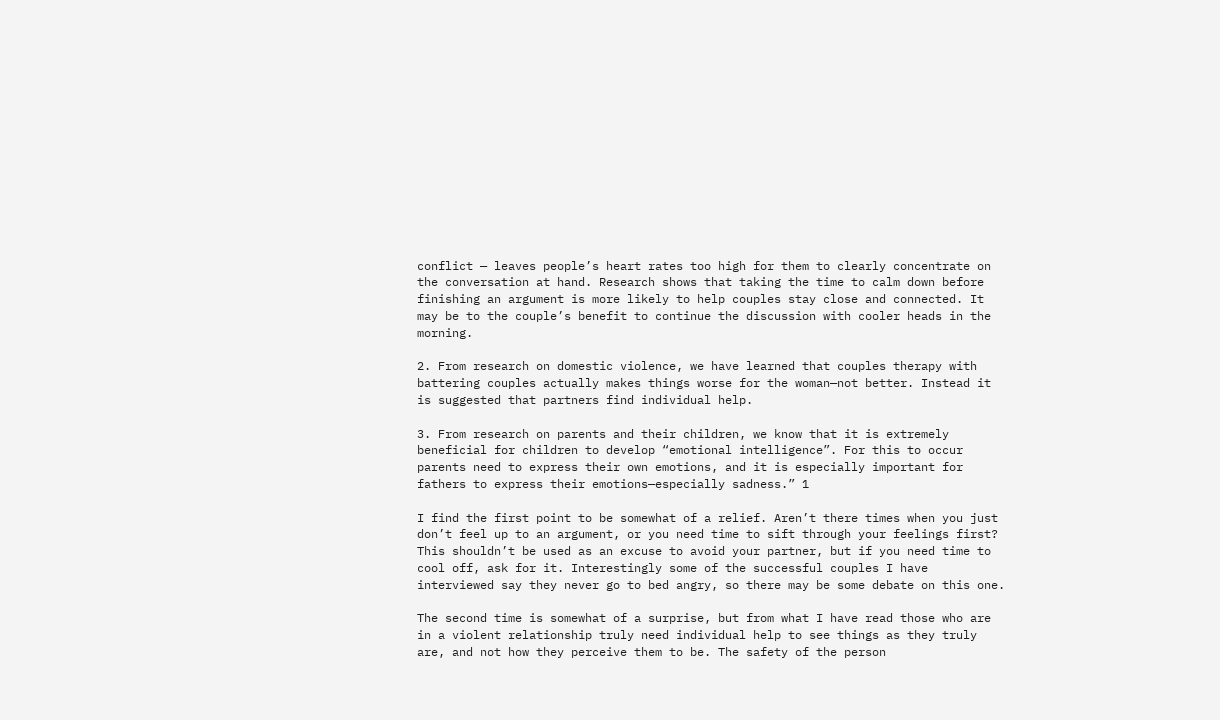conflict — leaves people’s heart rates too high for them to clearly concentrate on the conversation at hand. Research shows that taking the time to calm down before finishing an argument is more likely to help couples stay close and connected. It may be to the couple’s benefit to continue the discussion with cooler heads in the morning.

2. From research on domestic violence, we have learned that couples therapy with battering couples actually makes things worse for the woman—not better. Instead it is suggested that partners find individual help.

3. From research on parents and their children, we know that it is extremely beneficial for children to develop “emotional intelligence”. For this to occur parents need to express their own emotions, and it is especially important for fathers to express their emotions—especially sadness.” 1

I find the first point to be somewhat of a relief. Aren’t there times when you just don’t feel up to an argument, or you need time to sift through your feelings first? This shouldn’t be used as an excuse to avoid your partner, but if you need time to cool off, ask for it. Interestingly some of the successful couples I have interviewed say they never go to bed angry, so there may be some debate on this one.

The second time is somewhat of a surprise, but from what I have read those who are in a violent relationship truly need individual help to see things as they truly are, and not how they perceive them to be. The safety of the person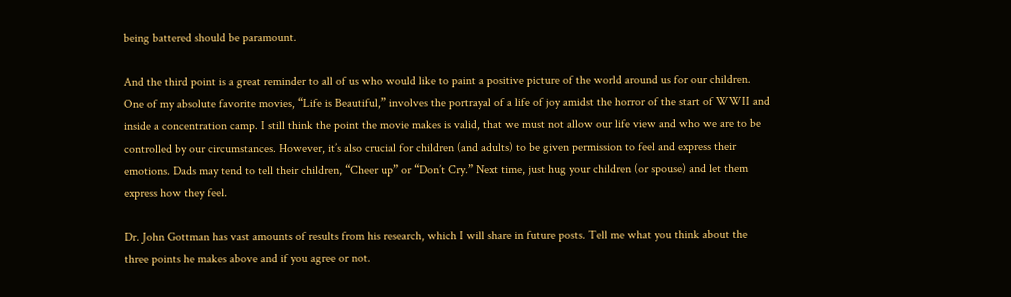being battered should be paramount.

And the third point is a great reminder to all of us who would like to paint a positive picture of the world around us for our children. One of my absolute favorite movies, “Life is Beautiful,” involves the portrayal of a life of joy amidst the horror of the start of WWII and inside a concentration camp. I still think the point the movie makes is valid, that we must not allow our life view and who we are to be controlled by our circumstances. However, it’s also crucial for children (and adults) to be given permission to feel and express their emotions. Dads may tend to tell their children, “Cheer up” or “Don’t Cry.” Next time, just hug your children (or spouse) and let them express how they feel.

Dr. John Gottman has vast amounts of results from his research, which I will share in future posts. Tell me what you think about the three points he makes above and if you agree or not.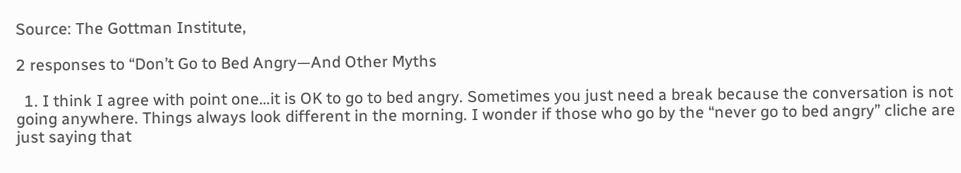Source: The Gottman Institute,

2 responses to “Don’t Go to Bed Angry—And Other Myths

  1. I think I agree with point one…it is OK to go to bed angry. Sometimes you just need a break because the conversation is not going anywhere. Things always look different in the morning. I wonder if those who go by the “never go to bed angry” cliche are just saying that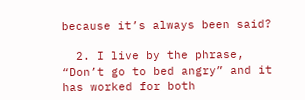because it’s always been said?

  2. I live by the phrase, “Don’t go to bed angry” and it has worked for both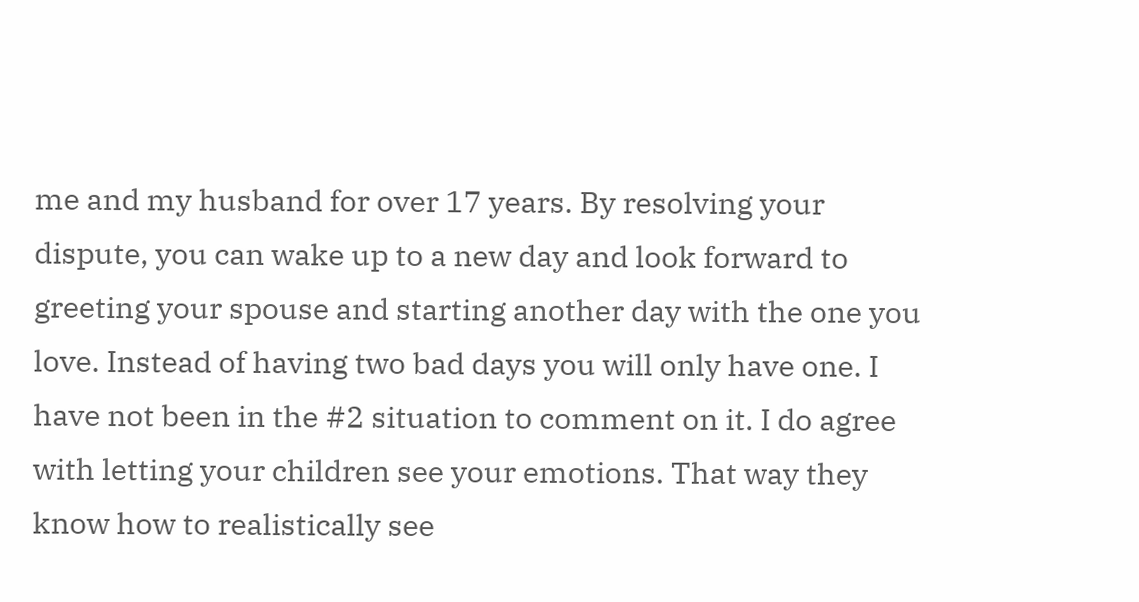me and my husband for over 17 years. By resolving your dispute, you can wake up to a new day and look forward to greeting your spouse and starting another day with the one you love. Instead of having two bad days you will only have one. I have not been in the #2 situation to comment on it. I do agree with letting your children see your emotions. That way they know how to realistically see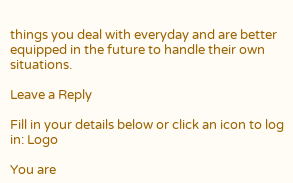things you deal with everyday and are better equipped in the future to handle their own situations.

Leave a Reply

Fill in your details below or click an icon to log in: Logo

You are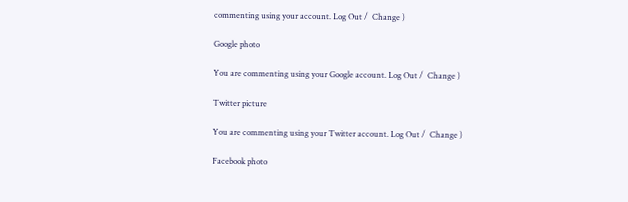commenting using your account. Log Out /  Change )

Google photo

You are commenting using your Google account. Log Out /  Change )

Twitter picture

You are commenting using your Twitter account. Log Out /  Change )

Facebook photo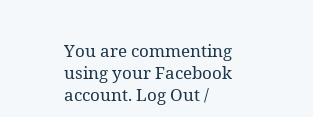You are commenting using your Facebook account. Log Out /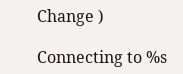Change )

Connecting to %s